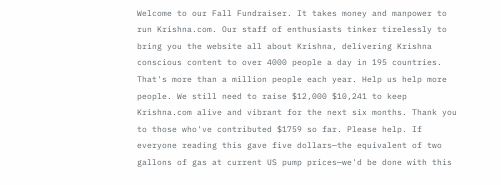Welcome to our Fall Fundraiser. It takes money and manpower to run Krishna.com. Our staff of enthusiasts tinker tirelessly to bring you the website all about Krishna, delivering Krishna conscious content to over 4000 people a day in 195 countries. That's more than a million people each year. Help us help more people. We still need to raise $12,000 $10,241 to keep Krishna.com alive and vibrant for the next six months. Thank you to those who've contributed $1759 so far. Please help. If everyone reading this gave five dollars—the equivalent of two gallons of gas at current US pump prices—we'd be done with this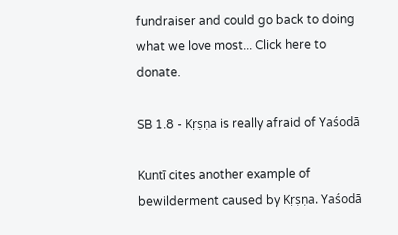fundraiser and could go back to doing what we love most... Click here to donate.

SB 1.8 - Kṛṣṇa is really afraid of Yaśodā

Kuntī cites another example of bewilderment caused by Kṛṣṇa. Yaśodā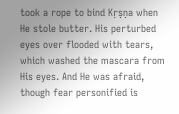took a rope to bind Kṛṣṇa when He stole butter. His perturbed eyes over flooded with tears, which washed the mascara from His eyes. And He was afraid, though fear personified is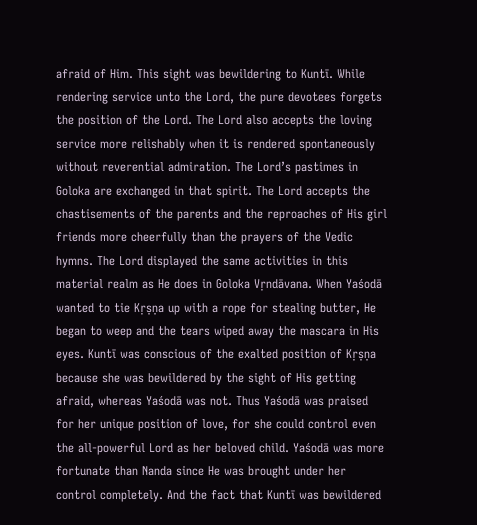afraid of Him. This sight was bewildering to Kuntī. While rendering service unto the Lord, the pure devotees forgets the position of the Lord. The Lord also accepts the loving service more relishably when it is rendered spontaneously without reverential admiration. The Lord’s pastimes in Goloka are exchanged in that spirit. The Lord accepts the chastisements of the parents and the reproaches of His girl friends more cheerfully than the prayers of the Vedic hymns. The Lord displayed the same activities in this material realm as He does in Goloka Vṛndāvana. When Yaśodā wanted to tie Kṛṣṇa up with a rope for stealing butter, He began to weep and the tears wiped away the mascara in His eyes. Kuntī was conscious of the exalted position of Kṛṣṇa because she was bewildered by the sight of His getting afraid, whereas Yaśodā was not. Thus Yaśodā was praised for her unique position of love, for she could control even the all-powerful Lord as her beloved child. Yaśodā was more fortunate than Nanda since He was brought under her control completely. And the fact that Kuntī was bewildered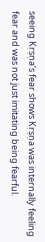seeing Kṛṣṇa’s fear shows Kṛṣṇa was internally feeling fear and was not just imitating being fearful.